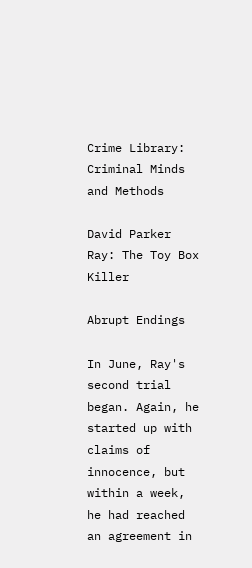Crime Library: Criminal Minds and Methods

David Parker Ray: The Toy Box Killer

Abrupt Endings

In June, Ray's second trial began. Again, he started up with claims of innocence, but within a week, he had reached an agreement in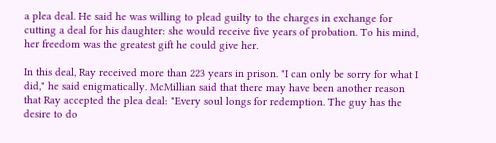a plea deal. He said he was willing to plead guilty to the charges in exchange for cutting a deal for his daughter: she would receive five years of probation. To his mind, her freedom was the greatest gift he could give her.

In this deal, Ray received more than 223 years in prison. "I can only be sorry for what I did," he said enigmatically. McMillian said that there may have been another reason that Ray accepted the plea deal: "Every soul longs for redemption. The guy has the desire to do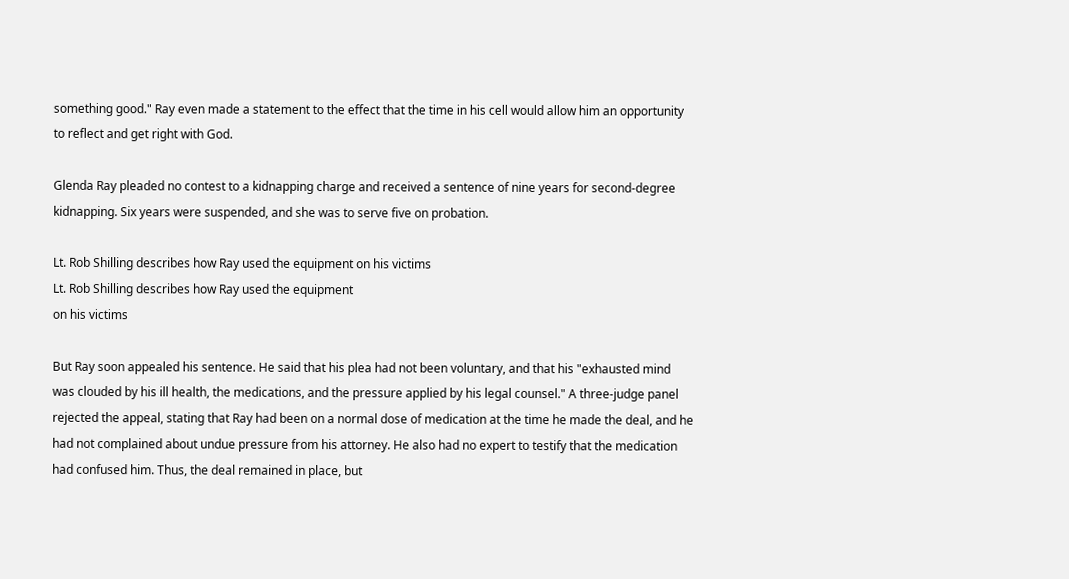something good." Ray even made a statement to the effect that the time in his cell would allow him an opportunity to reflect and get right with God.

Glenda Ray pleaded no contest to a kidnapping charge and received a sentence of nine years for second-degree kidnapping. Six years were suspended, and she was to serve five on probation.

Lt. Rob Shilling describes how Ray used the equipment on his victims
Lt. Rob Shilling describes how Ray used the equipment
on his victims

But Ray soon appealed his sentence. He said that his plea had not been voluntary, and that his "exhausted mind was clouded by his ill health, the medications, and the pressure applied by his legal counsel." A three-judge panel rejected the appeal, stating that Ray had been on a normal dose of medication at the time he made the deal, and he had not complained about undue pressure from his attorney. He also had no expert to testify that the medication had confused him. Thus, the deal remained in place, but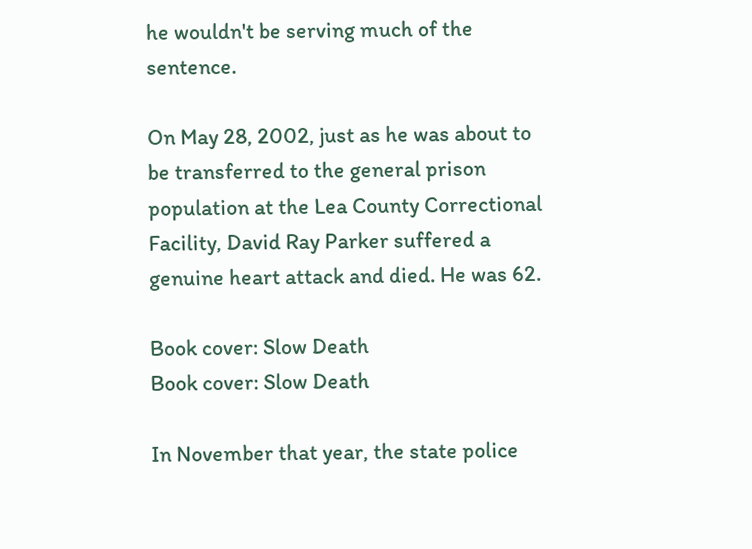he wouldn't be serving much of the sentence.

On May 28, 2002, just as he was about to be transferred to the general prison population at the Lea County Correctional Facility, David Ray Parker suffered a genuine heart attack and died. He was 62.

Book cover: Slow Death
Book cover: Slow Death

In November that year, the state police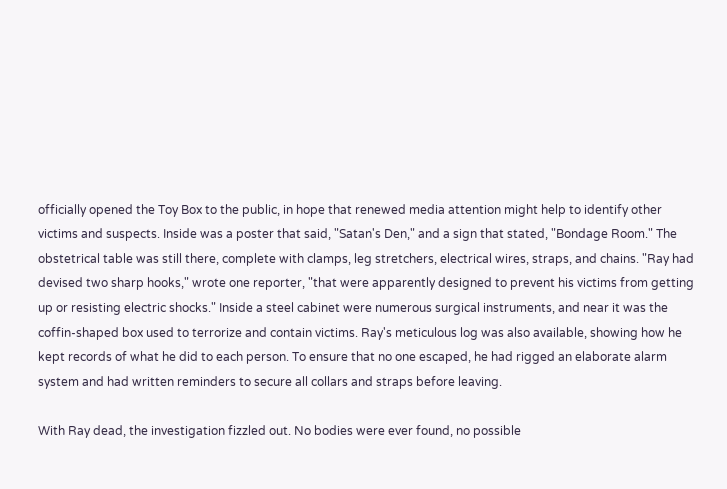officially opened the Toy Box to the public, in hope that renewed media attention might help to identify other victims and suspects. Inside was a poster that said, "Satan's Den," and a sign that stated, "Bondage Room." The obstetrical table was still there, complete with clamps, leg stretchers, electrical wires, straps, and chains. "Ray had devised two sharp hooks," wrote one reporter, "that were apparently designed to prevent his victims from getting up or resisting electric shocks." Inside a steel cabinet were numerous surgical instruments, and near it was the coffin-shaped box used to terrorize and contain victims. Ray's meticulous log was also available, showing how he kept records of what he did to each person. To ensure that no one escaped, he had rigged an elaborate alarm system and had written reminders to secure all collars and straps before leaving.

With Ray dead, the investigation fizzled out. No bodies were ever found, no possible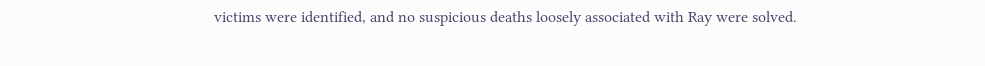victims were identified, and no suspicious deaths loosely associated with Ray were solved.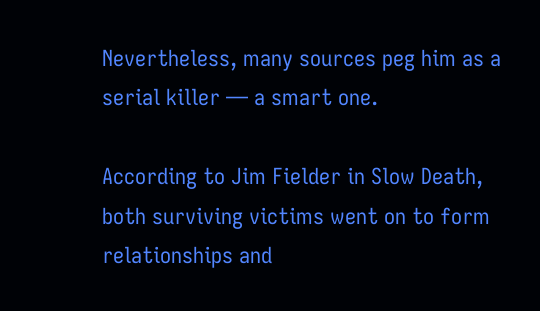Nevertheless, many sources peg him as a serial killer — a smart one.

According to Jim Fielder in Slow Death, both surviving victims went on to form relationships and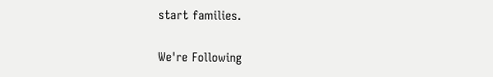start families.

We're Following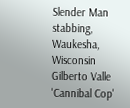Slender Man stabbing, Waukesha, Wisconsin
Gilberto Valle 'Cannibal Cop'